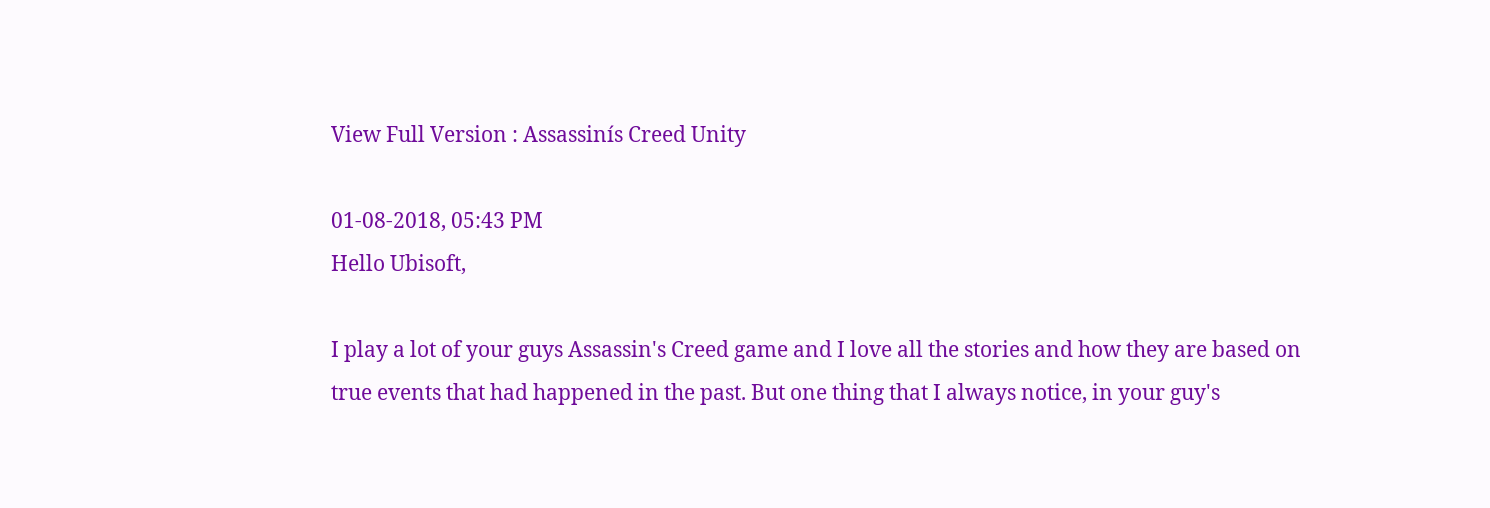View Full Version : Assassinís Creed Unity

01-08-2018, 05:43 PM
Hello Ubisoft,

I play a lot of your guys Assassin's Creed game and I love all the stories and how they are based on true events that had happened in the past. But one thing that I always notice, in your guy's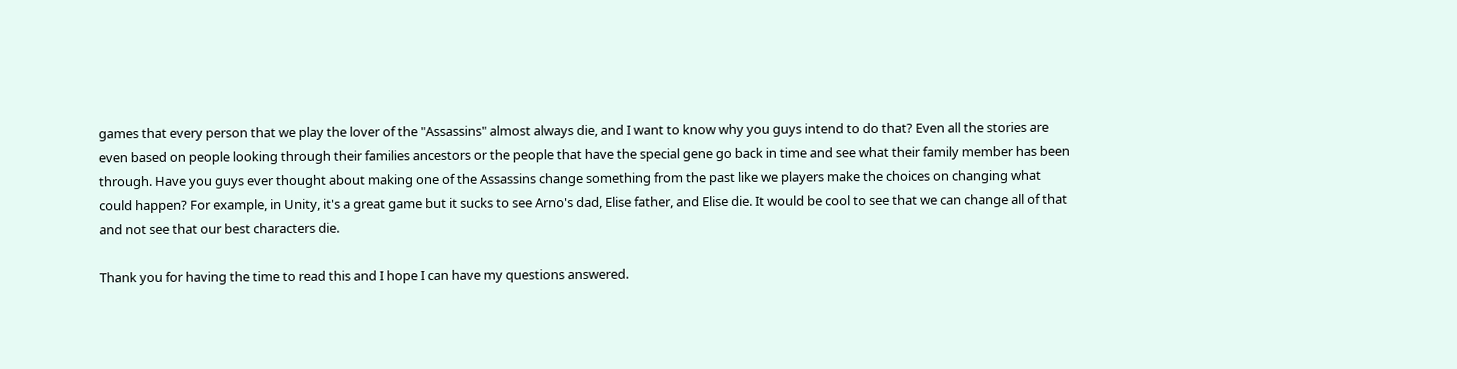games that every person that we play the lover of the "Assassins" almost always die, and I want to know why you guys intend to do that? Even all the stories are even based on people looking through their families ancestors or the people that have the special gene go back in time and see what their family member has been through. Have you guys ever thought about making one of the Assassins change something from the past like we players make the choices on changing what could happen? For example, in Unity, it's a great game but it sucks to see Arno's dad, Elise father, and Elise die. It would be cool to see that we can change all of that and not see that our best characters die.

Thank you for having the time to read this and I hope I can have my questions answered.